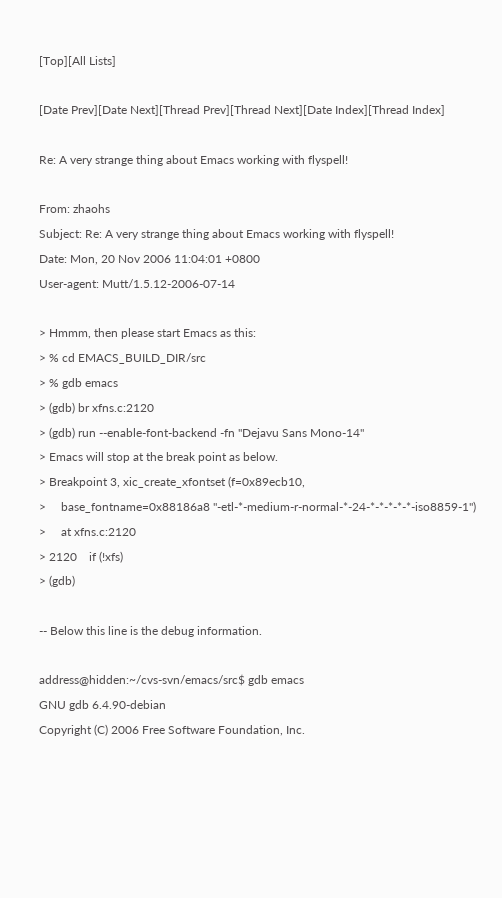[Top][All Lists]

[Date Prev][Date Next][Thread Prev][Thread Next][Date Index][Thread Index]

Re: A very strange thing about Emacs working with flyspell!

From: zhaohs
Subject: Re: A very strange thing about Emacs working with flyspell!
Date: Mon, 20 Nov 2006 11:04:01 +0800
User-agent: Mutt/1.5.12-2006-07-14

> Hmmm, then please start Emacs as this:
> % cd EMACS_BUILD_DIR/src
> % gdb emacs
> (gdb) br xfns.c:2120
> (gdb) run --enable-font-backend -fn "Dejavu Sans Mono-14"
> Emacs will stop at the break point as below.
> Breakpoint 3, xic_create_xfontset (f=0x89ecb10,
>     base_fontname=0x88186a8 "-etl-*-medium-r-normal-*-24-*-*-*-*-*-iso8859-1")
>     at xfns.c:2120
> 2120    if (!xfs)
> (gdb)

-- Below this line is the debug information.

address@hidden:~/cvs-svn/emacs/src$ gdb emacs
GNU gdb 6.4.90-debian
Copyright (C) 2006 Free Software Foundation, Inc.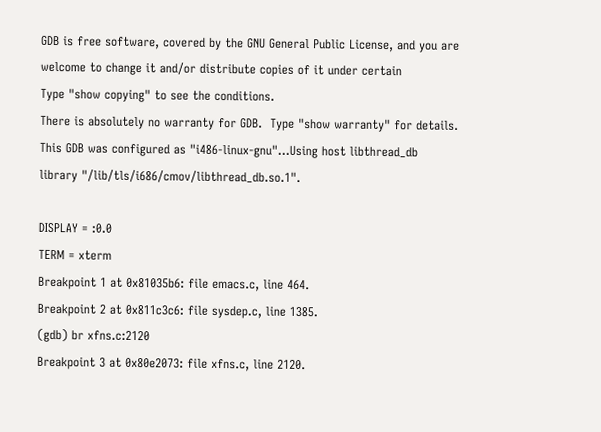GDB is free software, covered by the GNU General Public License, and you are
welcome to change it and/or distribute copies of it under certain
Type "show copying" to see the conditions.
There is absolutely no warranty for GDB.  Type "show warranty" for details.
This GDB was configured as "i486-linux-gnu"...Using host libthread_db
library "/lib/tls/i686/cmov/libthread_db.so.1".

DISPLAY = :0.0
TERM = xterm
Breakpoint 1 at 0x81035b6: file emacs.c, line 464.
Breakpoint 2 at 0x811c3c6: file sysdep.c, line 1385.
(gdb) br xfns.c:2120
Breakpoint 3 at 0x80e2073: file xfns.c, line 2120.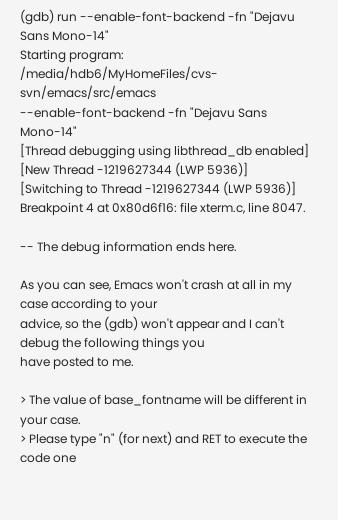(gdb) run --enable-font-backend -fn "Dejavu Sans Mono-14"
Starting program: /media/hdb6/MyHomeFiles/cvs-svn/emacs/src/emacs
--enable-font-backend -fn "Dejavu Sans Mono-14"
[Thread debugging using libthread_db enabled]
[New Thread -1219627344 (LWP 5936)]
[Switching to Thread -1219627344 (LWP 5936)]
Breakpoint 4 at 0x80d6f16: file xterm.c, line 8047.

-- The debug information ends here.

As you can see, Emacs won't crash at all in my case according to your
advice, so the (gdb) won't appear and I can't debug the following things you
have posted to me.

> The value of base_fontname will be different in your case.
> Please type "n" (for next) and RET to execute the code one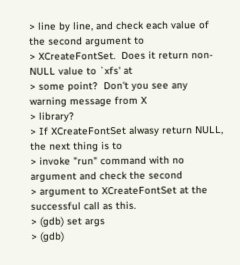> line by line, and check each value of the second argument to
> XCreateFontSet.  Does it return non-NULL value to `xfs' at
> some point?  Don't you see any warning message from X
> library?
> If XCreateFontSet alwasy return NULL, the next thing is to
> invoke "run" command with no argument and check the second
> argument to XCreateFontSet at the successful call as this.
> (gdb) set args
> (gdb)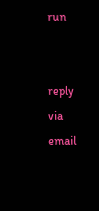run


reply via email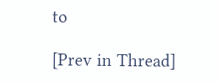to

[Prev in Thread]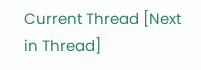Current Thread [Next in Thread]